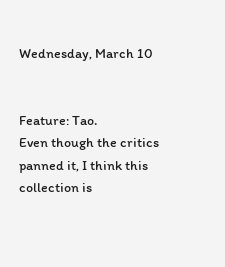Wednesday, March 10


Feature: Tao.
Even though the critics panned it, I think this collection is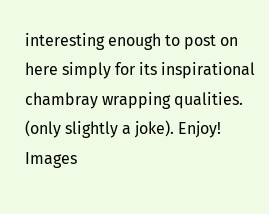interesting enough to post on here simply for its inspirational chambray wrapping qualities. (only slightly a joke). Enjoy! Images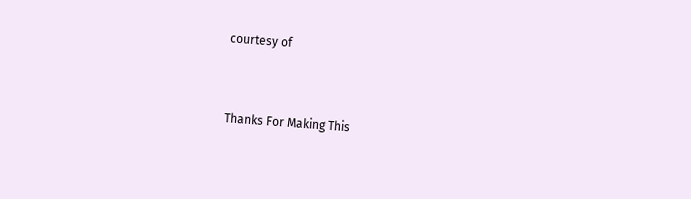courtesy of


Thanks For Making This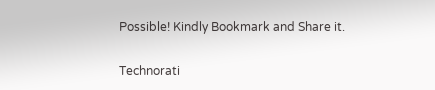Possible! Kindly Bookmark and Share it.

Technorati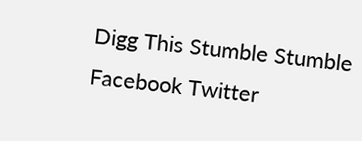Digg This Stumble Stumble Facebook Twitter